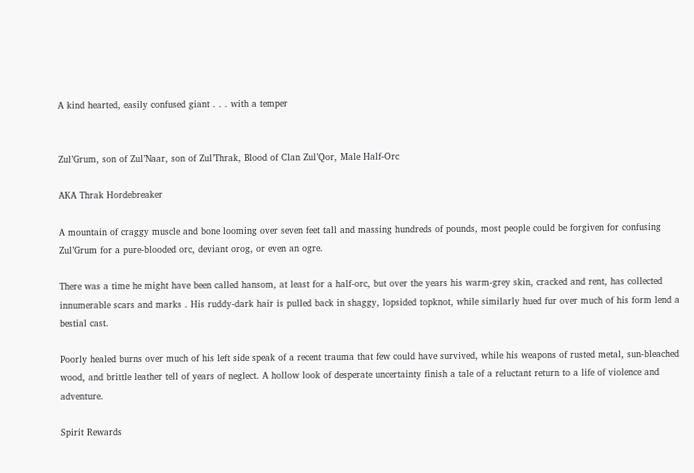A kind hearted, easily confused giant . . . with a temper


Zul’Grum, son of Zul’Naar, son of Zul’Thrak, Blood of Clan Zul’Qor, Male Half-Orc

AKA Thrak Hordebreaker

A mountain of craggy muscle and bone looming over seven feet tall and massing hundreds of pounds, most people could be forgiven for confusing Zul’Grum for a pure-blooded orc, deviant orog, or even an ogre.

There was a time he might have been called hansom, at least for a half-orc, but over the years his warm-grey skin, cracked and rent, has collected innumerable scars and marks . His ruddy-dark hair is pulled back in shaggy, lopsided topknot, while similarly hued fur over much of his form lend a bestial cast.

Poorly healed burns over much of his left side speak of a recent trauma that few could have survived, while his weapons of rusted metal, sun-bleached wood, and brittle leather tell of years of neglect. A hollow look of desperate uncertainty finish a tale of a reluctant return to a life of violence and adventure.

Spirit Rewards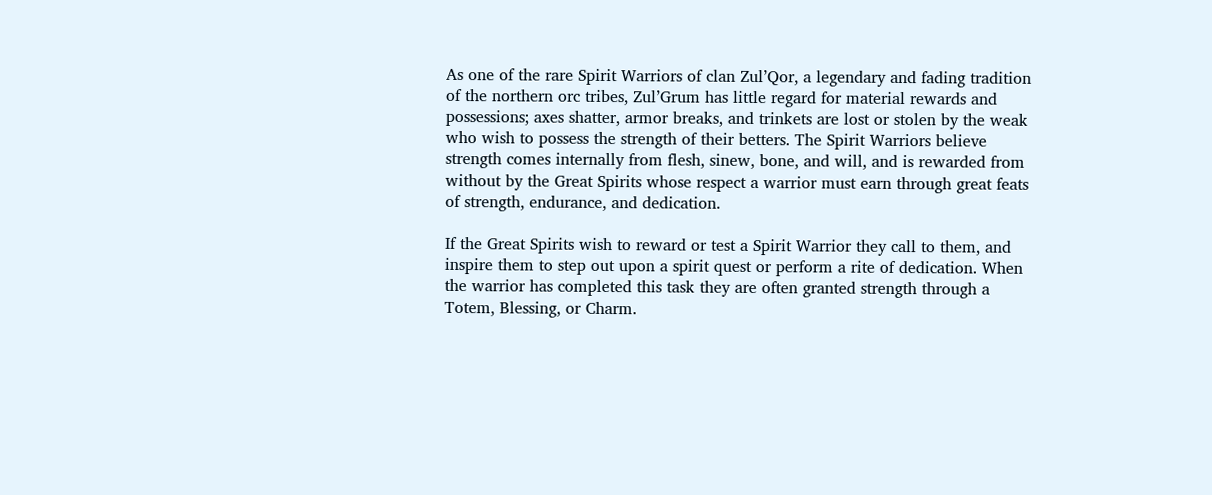As one of the rare Spirit Warriors of clan Zul’Qor, a legendary and fading tradition of the northern orc tribes, Zul’Grum has little regard for material rewards and possessions; axes shatter, armor breaks, and trinkets are lost or stolen by the weak who wish to possess the strength of their betters. The Spirit Warriors believe strength comes internally from flesh, sinew, bone, and will, and is rewarded from without by the Great Spirits whose respect a warrior must earn through great feats of strength, endurance, and dedication.

If the Great Spirits wish to reward or test a Spirit Warrior they call to them, and inspire them to step out upon a spirit quest or perform a rite of dedication. When the warrior has completed this task they are often granted strength through a Totem, Blessing, or Charm.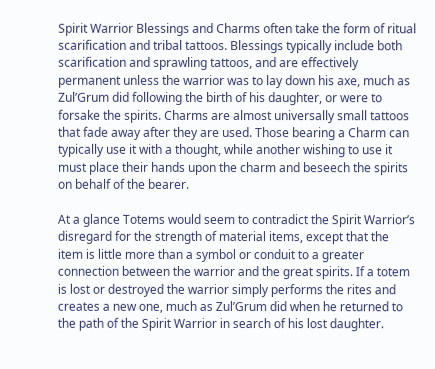Spirit Warrior Blessings and Charms often take the form of ritual scarification and tribal tattoos. Blessings typically include both scarification and sprawling tattoos, and are effectively permanent unless the warrior was to lay down his axe, much as Zul’Grum did following the birth of his daughter, or were to forsake the spirits. Charms are almost universally small tattoos that fade away after they are used. Those bearing a Charm can typically use it with a thought, while another wishing to use it must place their hands upon the charm and beseech the spirits on behalf of the bearer.

At a glance Totems would seem to contradict the Spirit Warrior’s disregard for the strength of material items, except that the item is little more than a symbol or conduit to a greater connection between the warrior and the great spirits. If a totem is lost or destroyed the warrior simply performs the rites and creates a new one, much as Zul’Grum did when he returned to the path of the Spirit Warrior in search of his lost daughter.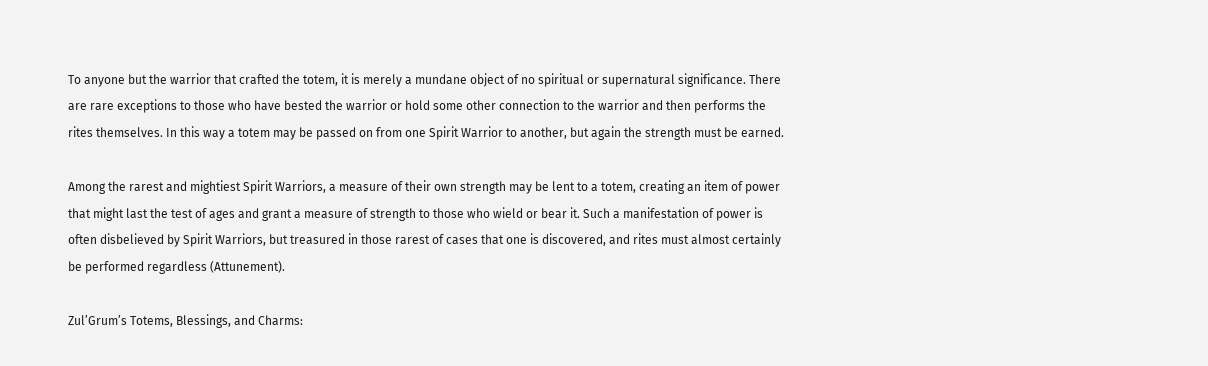To anyone but the warrior that crafted the totem, it is merely a mundane object of no spiritual or supernatural significance. There are rare exceptions to those who have bested the warrior or hold some other connection to the warrior and then performs the rites themselves. In this way a totem may be passed on from one Spirit Warrior to another, but again the strength must be earned.

Among the rarest and mightiest Spirit Warriors, a measure of their own strength may be lent to a totem, creating an item of power that might last the test of ages and grant a measure of strength to those who wield or bear it. Such a manifestation of power is often disbelieved by Spirit Warriors, but treasured in those rarest of cases that one is discovered, and rites must almost certainly be performed regardless (Attunement).

Zul’Grum’s Totems, Blessings, and Charms: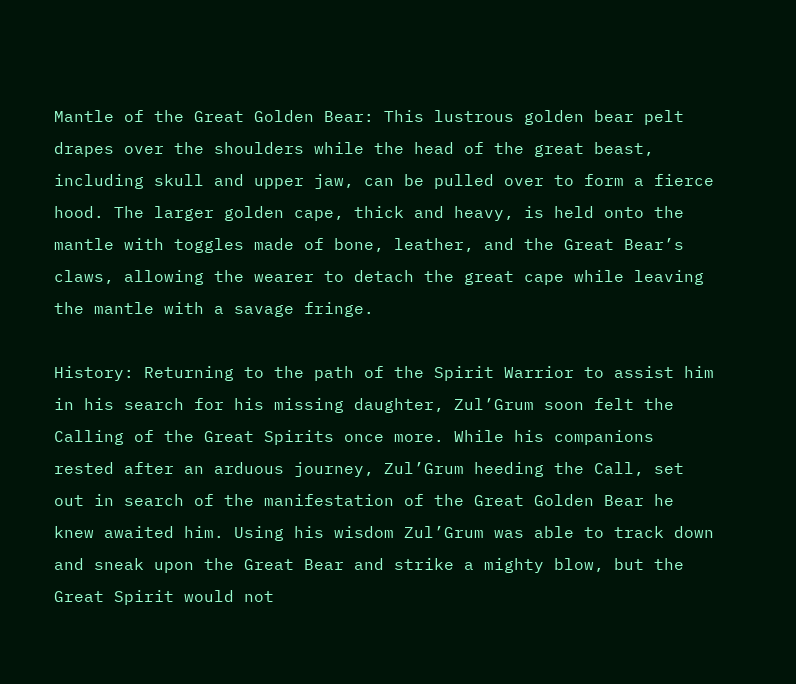Mantle of the Great Golden Bear: This lustrous golden bear pelt drapes over the shoulders while the head of the great beast, including skull and upper jaw, can be pulled over to form a fierce hood. The larger golden cape, thick and heavy, is held onto the mantle with toggles made of bone, leather, and the Great Bear’s claws, allowing the wearer to detach the great cape while leaving the mantle with a savage fringe.

History: Returning to the path of the Spirit Warrior to assist him in his search for his missing daughter, Zul’Grum soon felt the Calling of the Great Spirits once more. While his companions rested after an arduous journey, Zul’Grum heeding the Call, set out in search of the manifestation of the Great Golden Bear he knew awaited him. Using his wisdom Zul’Grum was able to track down and sneak upon the Great Bear and strike a mighty blow, but the Great Spirit would not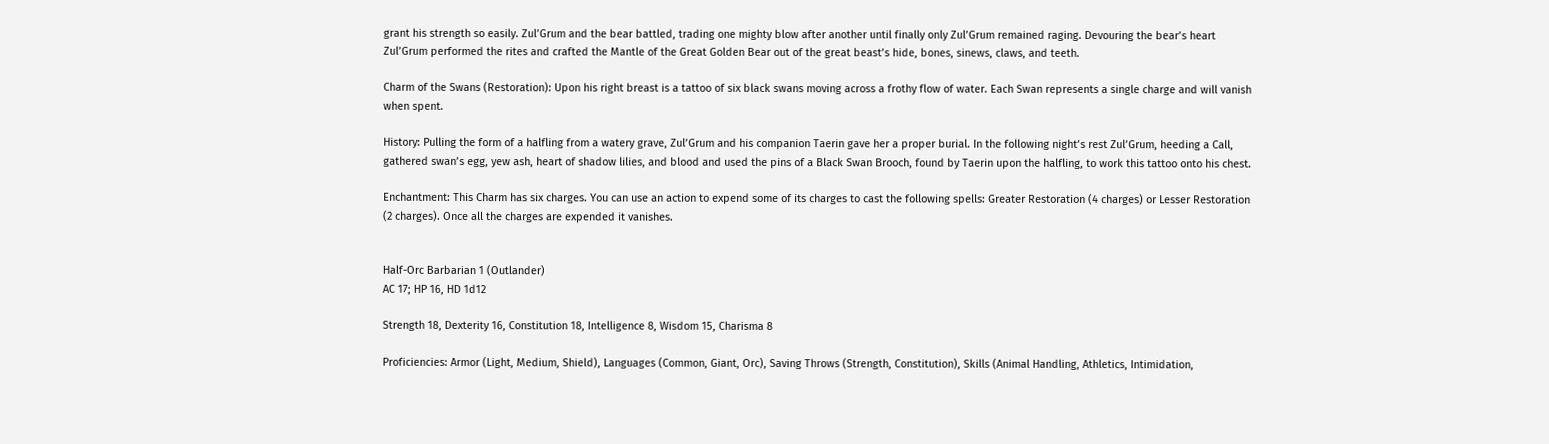grant his strength so easily. Zul’Grum and the bear battled, trading one mighty blow after another until finally only Zul’Grum remained raging. Devouring the bear’s heart Zul’Grum performed the rites and crafted the Mantle of the Great Golden Bear out of the great beast’s hide, bones, sinews, claws, and teeth.

Charm of the Swans (Restoration): Upon his right breast is a tattoo of six black swans moving across a frothy flow of water. Each Swan represents a single charge and will vanish when spent.

History: Pulling the form of a halfling from a watery grave, Zul’Grum and his companion Taerin gave her a proper burial. In the following night’s rest Zul’Grum, heeding a Call, gathered swan’s egg, yew ash, heart of shadow lilies, and blood and used the pins of a Black Swan Brooch, found by Taerin upon the halfling, to work this tattoo onto his chest.

Enchantment: This Charm has six charges. You can use an action to expend some of its charges to cast the following spells: Greater Restoration (4 charges) or Lesser Restoration (2 charges). Once all the charges are expended it vanishes.


Half-Orc Barbarian 1 (Outlander)
AC 17; HP 16, HD 1d12

Strength 18, Dexterity 16, Constitution 18, Intelligence 8, Wisdom 15, Charisma 8

Proficiencies: Armor (Light, Medium, Shield), Languages (Common, Giant, Orc), Saving Throws (Strength, Constitution), Skills (Animal Handling, Athletics, Intimidation,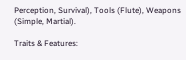Perception, Survival), Tools (Flute), Weapons (Simple, Martial).

Traits & Features: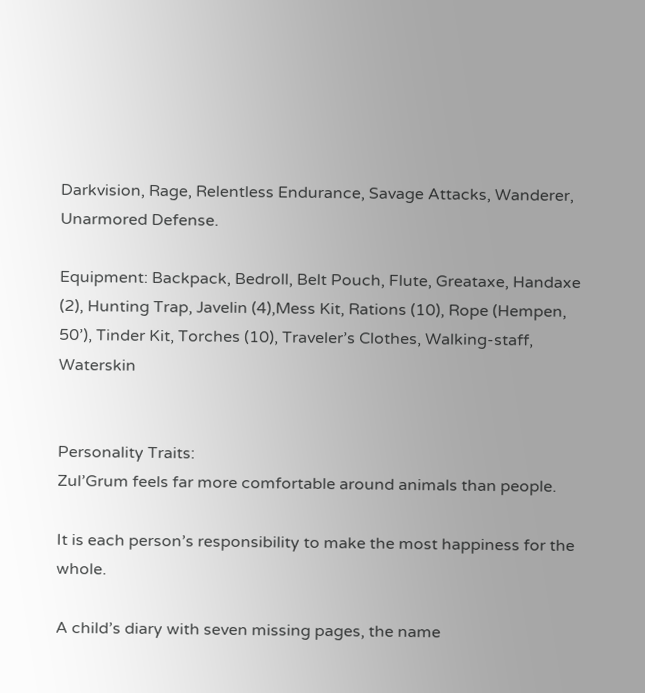Darkvision, Rage, Relentless Endurance, Savage Attacks, Wanderer, Unarmored Defense.

Equipment: Backpack, Bedroll, Belt Pouch, Flute, Greataxe, Handaxe (2), Hunting Trap, Javelin (4),Mess Kit, Rations (10), Rope (Hempen, 50’), Tinder Kit, Torches (10), Traveler’s Clothes, Walking-staff, Waterskin


Personality Traits:
Zul’Grum feels far more comfortable around animals than people.

It is each person’s responsibility to make the most happiness for the whole.

A child’s diary with seven missing pages, the name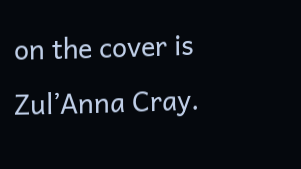on the cover is Zul’Anna Cray.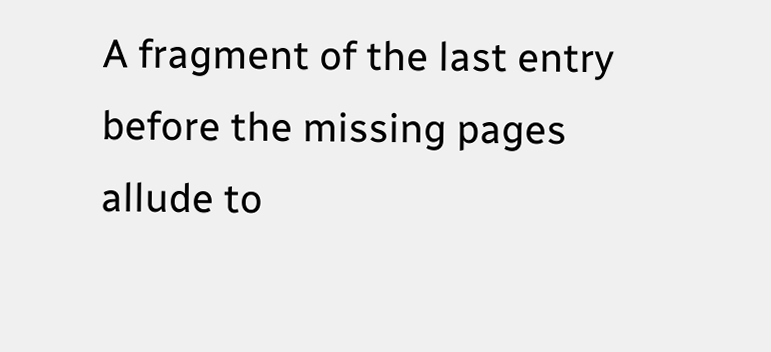A fragment of the last entry before the missing pages allude to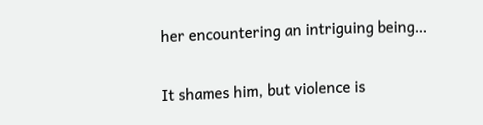her encountering an intriguing being…

It shames him, but violence is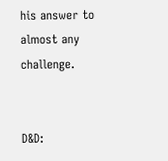his answer to almost any challenge.


D&D: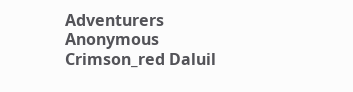Adventurers Anonymous Crimson_red Daluil